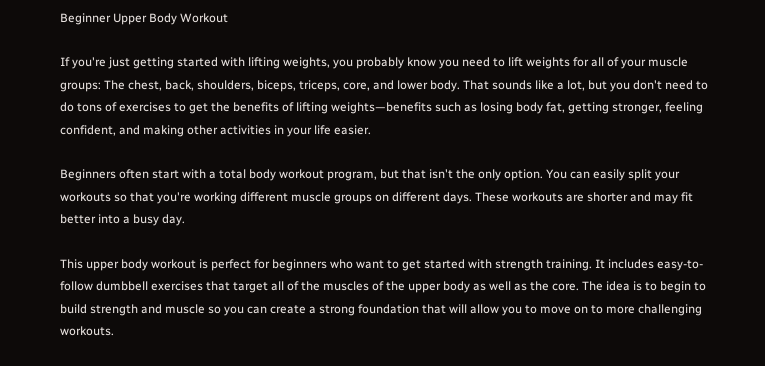Beginner Upper Body Workout

If you're just getting started with lifting weights, you probably know you need to lift weights for all of your muscle groups: The chest, back, shoulders, biceps, triceps, core, and lower body. That sounds like a lot, but you don't need to do tons of exercises to get the benefits of lifting weights—benefits such as losing body fat, getting stronger, feeling confident, and making other activities in your life easier.

Beginners often start with a total body workout program, but that isn't the only option. You can easily split your workouts so that you're working different muscle groups on different days. These workouts are shorter and may fit better into a busy day.

This upper body workout is perfect for beginners who want to get started with strength training. It includes easy-to-follow dumbbell exercises that target all of the muscles of the upper body as well as the core. The idea is to begin to build strength and muscle so you can create a strong foundation that will allow you to move on to more challenging workouts.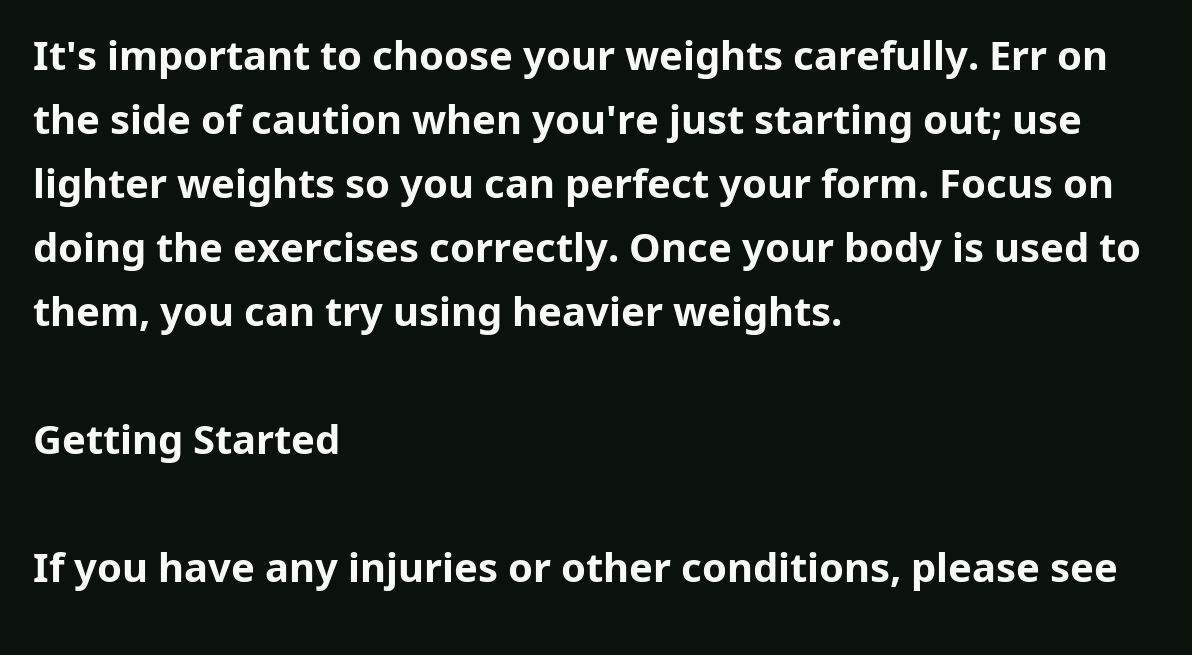It's important to choose your weights carefully. Err on the side of caution when you're just starting out; use lighter weights so you can perfect your form. Focus on doing the exercises correctly. Once your body is used to them, you can try using heavier weights.

Getting Started

If you have any injuries or other conditions, please see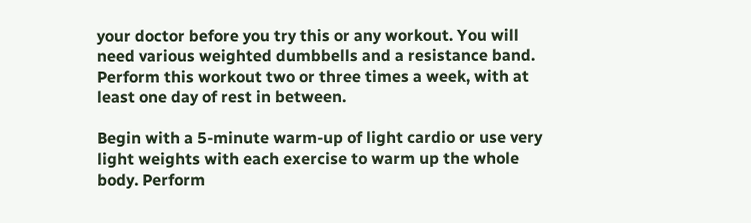your doctor before you try this or any workout. You will need various weighted dumbbells and a resistance band. Perform this workout two or three times a week, with at least one day of rest in between.

Begin with a 5-minute warm-up of light cardio or use very light weights with each exercise to warm up the whole body. Perform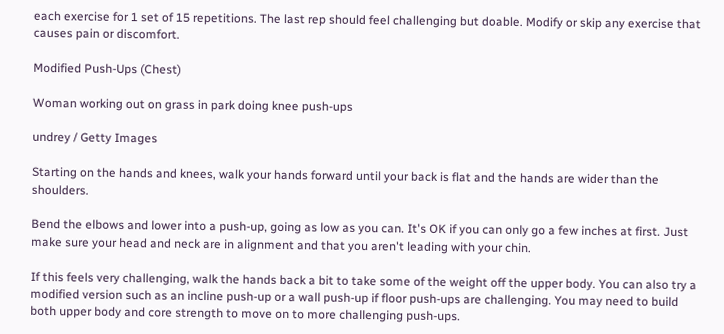each exercise for 1 set of 15 repetitions. The last rep should feel challenging but doable. Modify or skip any exercise that causes pain or discomfort.

Modified Push-Ups (Chest)

Woman working out on grass in park doing knee push-ups

undrey / Getty Images

Starting on the hands and knees, walk your hands forward until your back is flat and the hands are wider than the shoulders.

Bend the elbows and lower into a push-up, going as low as you can. It's OK if you can only go a few inches at first. Just make sure your head and neck are in alignment and that you aren't leading with your chin.

If this feels very challenging, walk the hands back a bit to take some of the weight off the upper body. You can also try a modified version such as an incline push-up or a wall push-up if floor push-ups are challenging. You may need to build both upper body and core strength to move on to more challenging push-ups.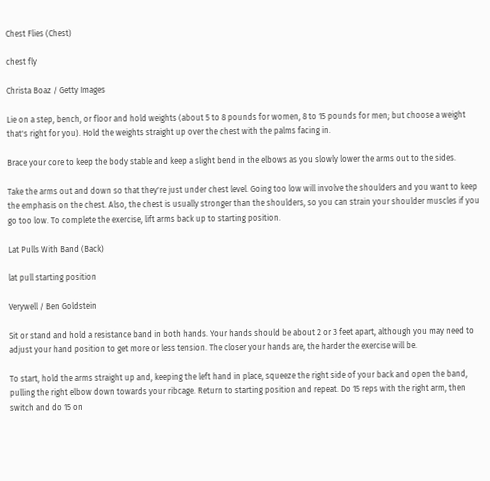Chest Flies (Chest)

chest fly

Christa Boaz / Getty Images

Lie on a step, bench, or floor and hold weights (about 5 to 8 pounds for women, 8 to 15 pounds for men; but choose a weight that's right for you). Hold the weights straight up over the chest with the palms facing in.

Brace your core to keep the body stable and keep a slight bend in the elbows as you slowly lower the arms out to the sides.

Take the arms out and down so that they're just under chest level. Going too low will involve the shoulders and you want to keep the emphasis on the chest. Also, the chest is usually stronger than the shoulders, so you can strain your shoulder muscles if you go too low. To complete the exercise, lift arms back up to starting position.

Lat Pulls With Band (Back)

lat pull starting position

Verywell / Ben Goldstein

Sit or stand and hold a resistance band in both hands. Your hands should be about 2 or 3 feet apart, although you may need to adjust your hand position to get more or less tension. The closer your hands are, the harder the exercise will be.

To start, hold the arms straight up and, keeping the left hand in place, squeeze the right side of your back and open the band, pulling the right elbow down towards your ribcage. Return to starting position and repeat. Do 15 reps with the right arm, then switch and do 15 on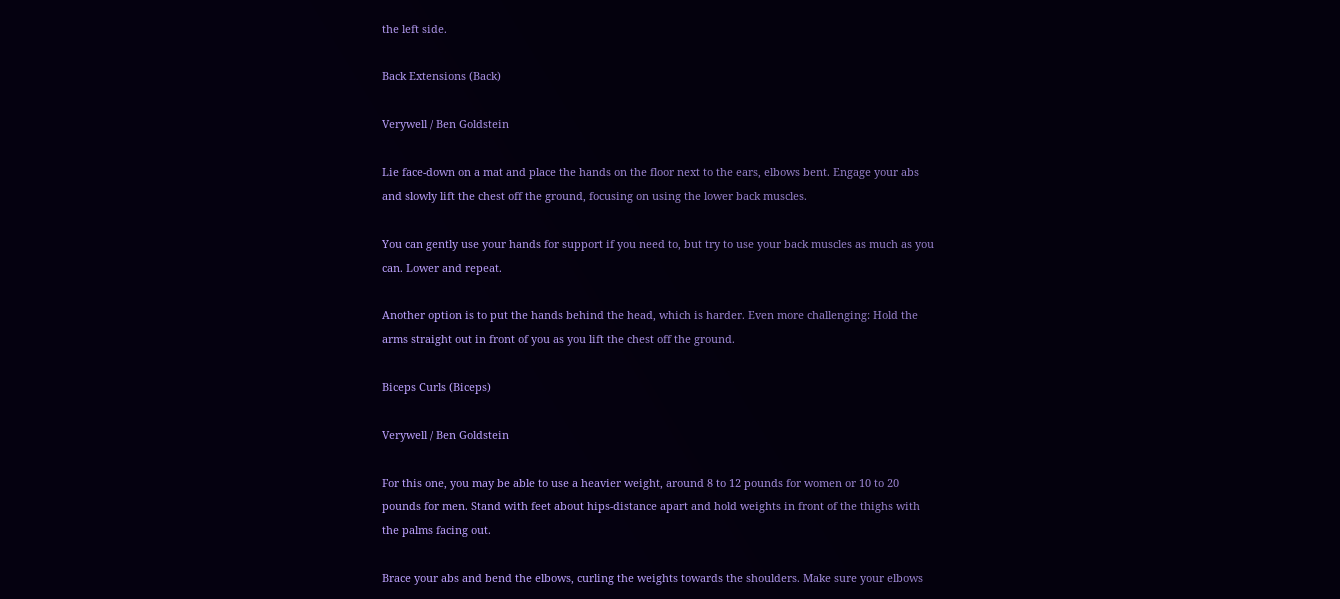the left side.

Back Extensions (Back)

Verywell / Ben Goldstein

Lie face-down on a mat and place the hands on the floor next to the ears, elbows bent. Engage your abs and slowly lift the chest off the ground, focusing on using the lower back muscles.

You can gently use your hands for support if you need to, but try to use your back muscles as much as you can. Lower and repeat.

Another option is to put the hands behind the head, which is harder. Even more challenging: Hold the arms straight out in front of you as you lift the chest off the ground.

Biceps Curls (Biceps)

Verywell / Ben Goldstein

For this one, you may be able to use a heavier weight, around 8 to 12 pounds for women or 10 to 20 pounds for men. Stand with feet about hips-distance apart and hold weights in front of the thighs with the palms facing out.

Brace your abs and bend the elbows, curling the weights towards the shoulders. Make sure your elbows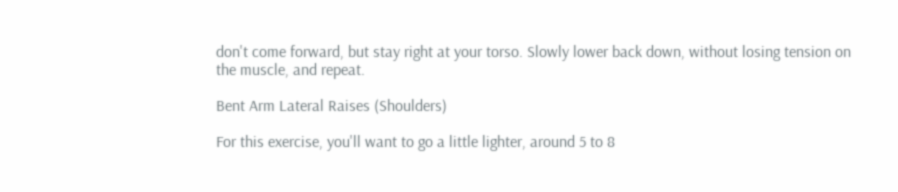don't come forward, but stay right at your torso. Slowly lower back down, without losing tension on the muscle, and repeat.

Bent Arm Lateral Raises (Shoulders)

For this exercise, you'll want to go a little lighter, around 5 to 8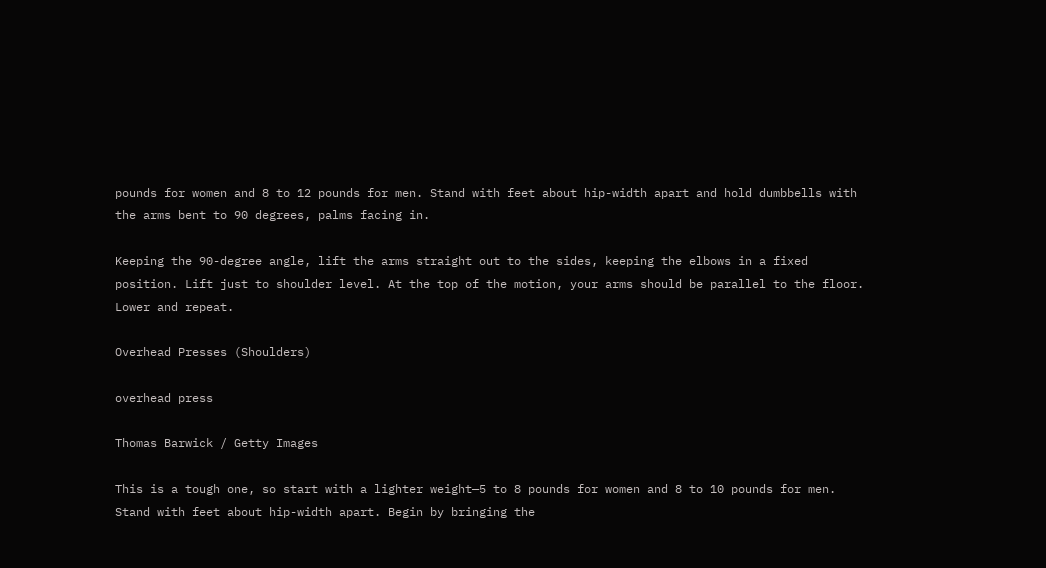pounds for women and 8 to 12 pounds for men. Stand with feet about hip-width apart and hold dumbbells with the arms bent to 90 degrees, palms facing in.

Keeping the 90-degree angle, lift the arms straight out to the sides, keeping the elbows in a fixed position. Lift just to shoulder level. At the top of the motion, your arms should be parallel to the floor. Lower and repeat.

Overhead Presses (Shoulders)

overhead press

Thomas Barwick / Getty Images

This is a tough one, so start with a lighter weight—5 to 8 pounds for women and 8 to 10 pounds for men. Stand with feet about hip-width apart. Begin by bringing the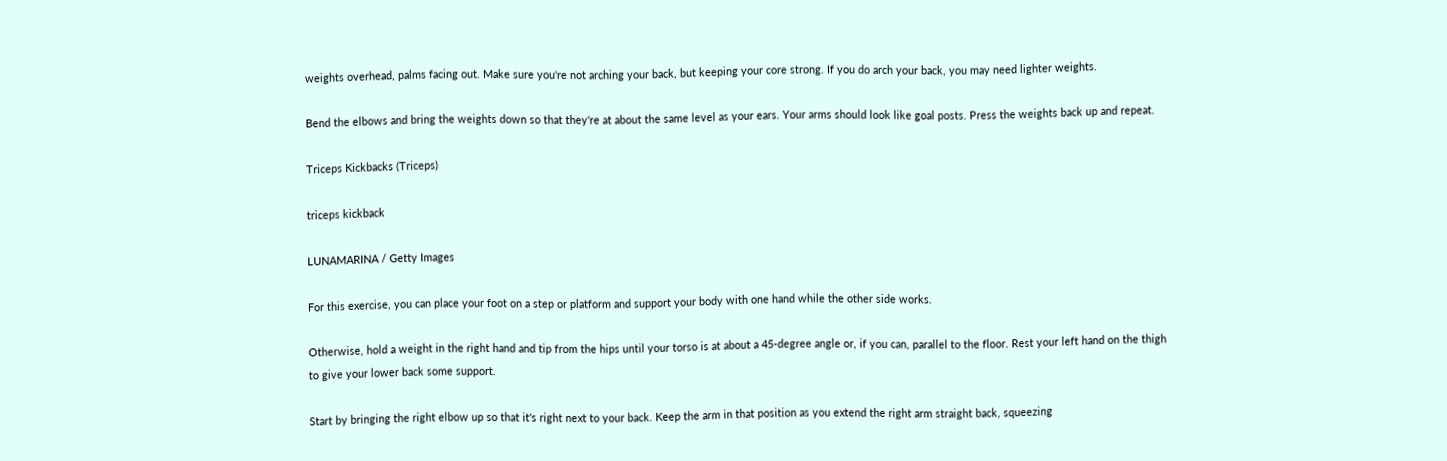weights overhead, palms facing out. Make sure you're not arching your back, but keeping your core strong. If you do arch your back, you may need lighter weights.

Bend the elbows and bring the weights down so that they're at about the same level as your ears. Your arms should look like goal posts. Press the weights back up and repeat.

Triceps Kickbacks (Triceps)

triceps kickback

LUNAMARINA / Getty Images

For this exercise, you can place your foot on a step or platform and support your body with one hand while the other side works.

Otherwise, hold a weight in the right hand and tip from the hips until your torso is at about a 45-degree angle or, if you can, parallel to the floor. Rest your left hand on the thigh to give your lower back some support.

Start by bringing the right elbow up so that it's right next to your back. Keep the arm in that position as you extend the right arm straight back, squeezing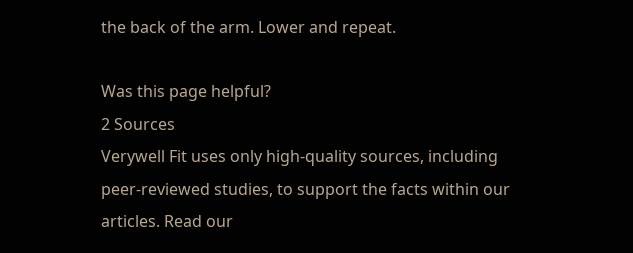the back of the arm. Lower and repeat.

Was this page helpful?
2 Sources
Verywell Fit uses only high-quality sources, including peer-reviewed studies, to support the facts within our articles. Read our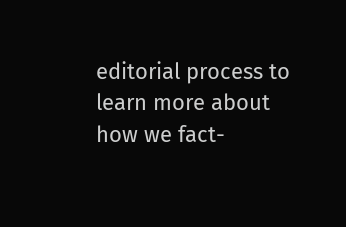editorial process to learn more about how we fact-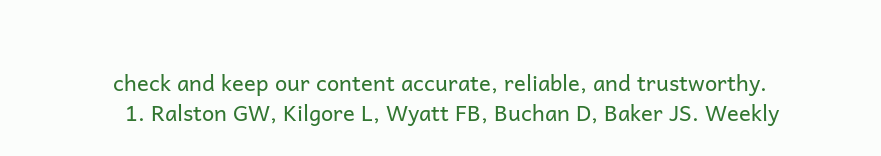check and keep our content accurate, reliable, and trustworthy.
  1. Ralston GW, Kilgore L, Wyatt FB, Buchan D, Baker JS. Weekly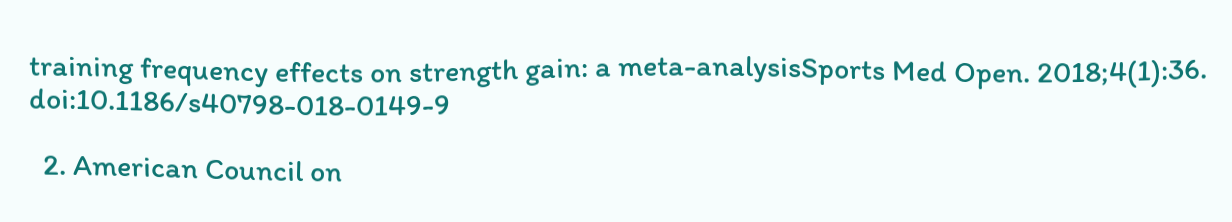training frequency effects on strength gain: a meta-analysisSports Med Open. 2018;4(1):36. doi:10.1186/s40798-018-0149-9

  2. American Council on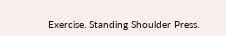Exercise. Standing Shoulder Press.